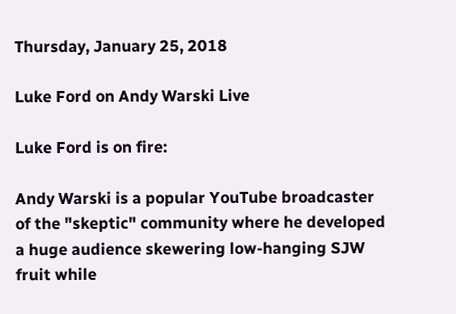Thursday, January 25, 2018

Luke Ford on Andy Warski Live

Luke Ford is on fire:

Andy Warski is a popular YouTube broadcaster of the "skeptic" community where he developed a huge audience skewering low-hanging SJW fruit while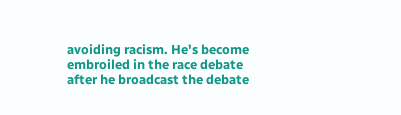avoiding racism. He's become embroiled in the race debate after he broadcast the debate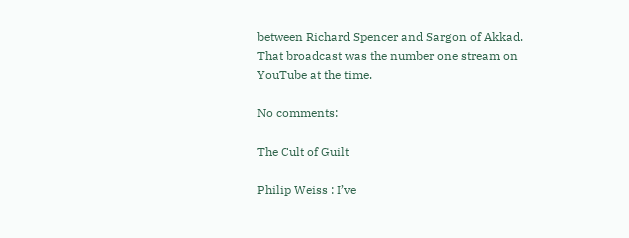between Richard Spencer and Sargon of Akkad.
That broadcast was the number one stream on YouTube at the time.

No comments:

The Cult of Guilt

Philip Weiss : I’ve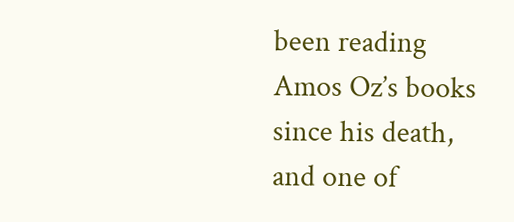been reading Amos Oz’s books since his death, and one of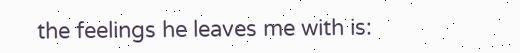the feelings he leaves me with is: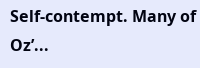Self-contempt. Many of Oz’...